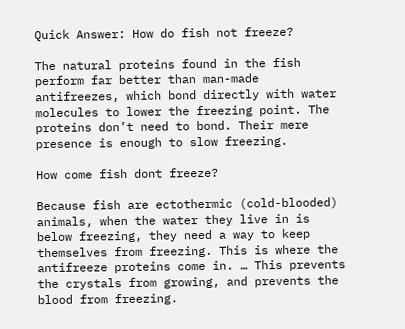Quick Answer: How do fish not freeze?

The natural proteins found in the fish perform far better than man-made antifreezes, which bond directly with water molecules to lower the freezing point. The proteins don’t need to bond. Their mere presence is enough to slow freezing.

How come fish dont freeze?

Because fish are ectothermic (cold-blooded) animals, when the water they live in is below freezing, they need a way to keep themselves from freezing. This is where the antifreeze proteins come in. … This prevents the crystals from growing, and prevents the blood from freezing.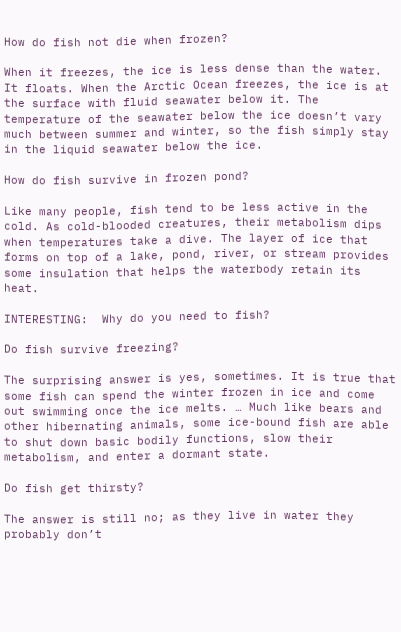How do fish not die when frozen?

When it freezes, the ice is less dense than the water. It floats. When the Arctic Ocean freezes, the ice is at the surface with fluid seawater below it. The temperature of the seawater below the ice doesn’t vary much between summer and winter, so the fish simply stay in the liquid seawater below the ice.

How do fish survive in frozen pond?

Like many people, fish tend to be less active in the cold. As cold-blooded creatures, their metabolism dips when temperatures take a dive. The layer of ice that forms on top of a lake, pond, river, or stream provides some insulation that helps the waterbody retain its heat.

INTERESTING:  Why do you need to fish?

Do fish survive freezing?

The surprising answer is yes, sometimes. It is true that some fish can spend the winter frozen in ice and come out swimming once the ice melts. … Much like bears and other hibernating animals, some ice-bound fish are able to shut down basic bodily functions, slow their metabolism, and enter a dormant state.

Do fish get thirsty?

The answer is still no; as they live in water they probably don’t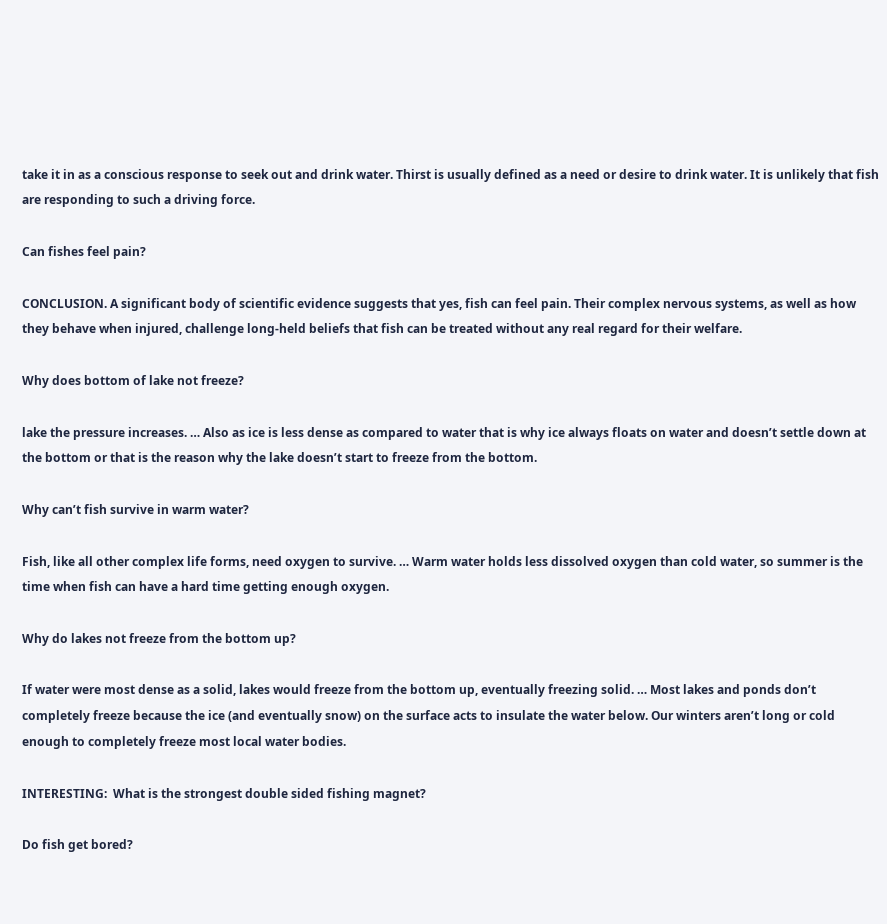take it in as a conscious response to seek out and drink water. Thirst is usually defined as a need or desire to drink water. It is unlikely that fish are responding to such a driving force.

Can fishes feel pain?

CONCLUSION. A significant body of scientific evidence suggests that yes, fish can feel pain. Their complex nervous systems, as well as how they behave when injured, challenge long-held beliefs that fish can be treated without any real regard for their welfare.

Why does bottom of lake not freeze?

lake the pressure increases. … Also as ice is less dense as compared to water that is why ice always floats on water and doesn’t settle down at the bottom or that is the reason why the lake doesn’t start to freeze from the bottom.

Why can’t fish survive in warm water?

Fish, like all other complex life forms, need oxygen to survive. … Warm water holds less dissolved oxygen than cold water, so summer is the time when fish can have a hard time getting enough oxygen.

Why do lakes not freeze from the bottom up?

If water were most dense as a solid, lakes would freeze from the bottom up, eventually freezing solid. … Most lakes and ponds don’t completely freeze because the ice (and eventually snow) on the surface acts to insulate the water below. Our winters aren’t long or cold enough to completely freeze most local water bodies.

INTERESTING:  What is the strongest double sided fishing magnet?

Do fish get bored?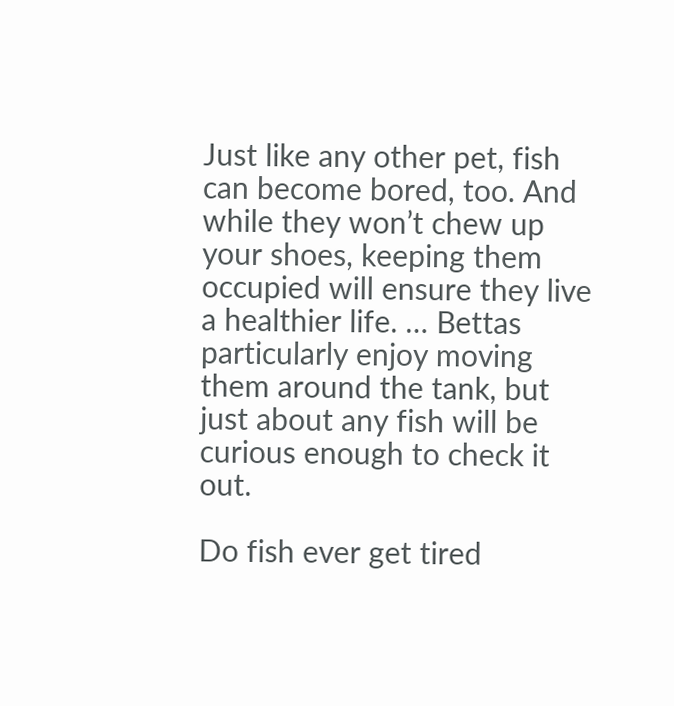Just like any other pet, fish can become bored, too. And while they won’t chew up your shoes, keeping them occupied will ensure they live a healthier life. … Bettas particularly enjoy moving them around the tank, but just about any fish will be curious enough to check it out.

Do fish ever get tired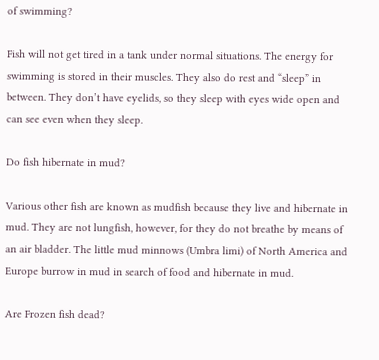of swimming?

Fish will not get tired in a tank under normal situations. The energy for swimming is stored in their muscles. They also do rest and “sleep” in between. They don’t have eyelids, so they sleep with eyes wide open and can see even when they sleep.

Do fish hibernate in mud?

Various other fish are known as mudfish because they live and hibernate in mud. They are not lungfish, however, for they do not breathe by means of an air bladder. The little mud minnows (Umbra limi) of North America and Europe burrow in mud in search of food and hibernate in mud.

Are Frozen fish dead?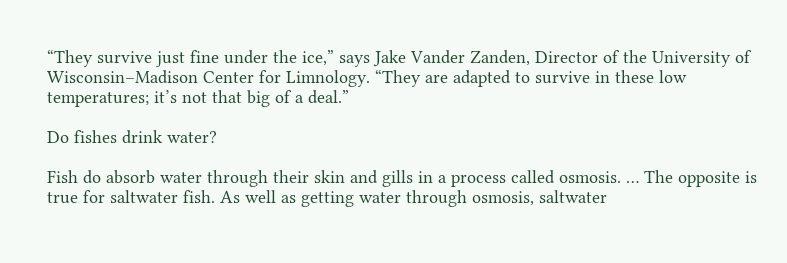“They survive just fine under the ice,” says Jake Vander Zanden, Director of the University of Wisconsin–Madison Center for Limnology. “They are adapted to survive in these low temperatures; it’s not that big of a deal.”

Do fishes drink water?

Fish do absorb water through their skin and gills in a process called osmosis. … The opposite is true for saltwater fish. As well as getting water through osmosis, saltwater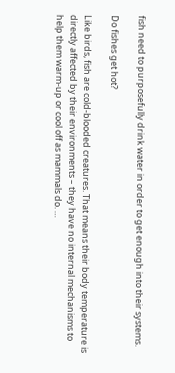fish need to purposefully drink water in order to get enough into their systems.

Do fishes get hot?

Like birds, fish are cold-blooded creatures. That means their body temperature is directly affected by their environments – they have no internal mechanisms to help them warm-up or cool off as mammals do. …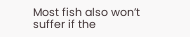Most fish also won’t suffer if the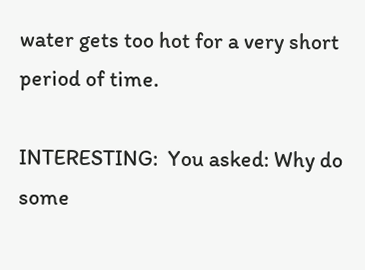water gets too hot for a very short period of time.

INTERESTING:  You asked: Why do some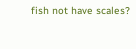fish not have scales?